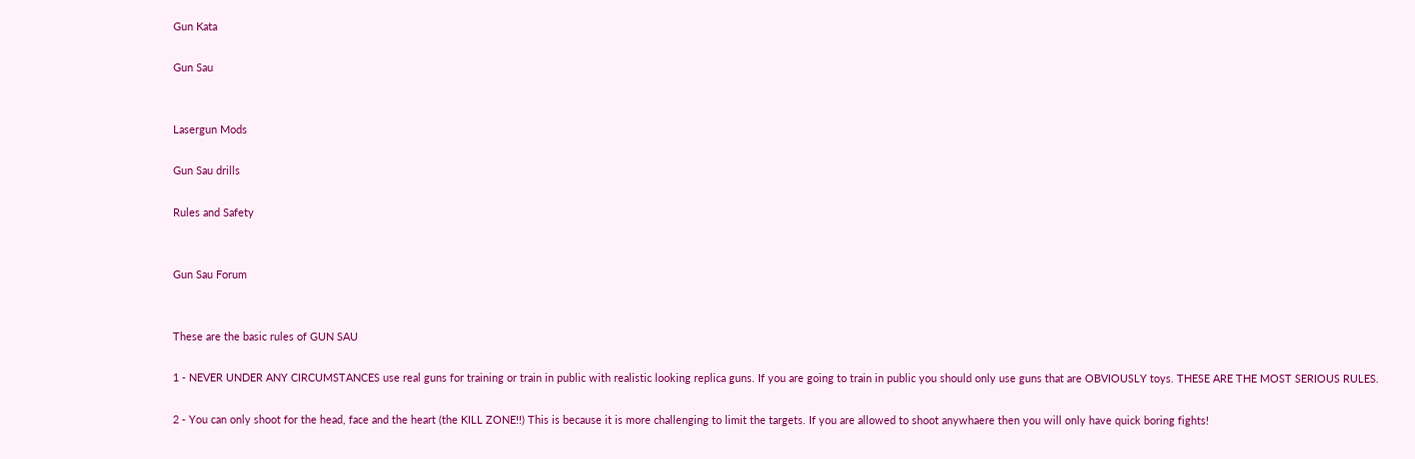Gun Kata

Gun Sau


Lasergun Mods

Gun Sau drills

Rules and Safety


Gun Sau Forum


These are the basic rules of GUN SAU

1 - NEVER UNDER ANY CIRCUMSTANCES use real guns for training or train in public with realistic looking replica guns. If you are going to train in public you should only use guns that are OBVIOUSLY toys. THESE ARE THE MOST SERIOUS RULES.

2 - You can only shoot for the head, face and the heart (the KILL ZONE!!) This is because it is more challenging to limit the targets. If you are allowed to shoot anywhaere then you will only have quick boring fights!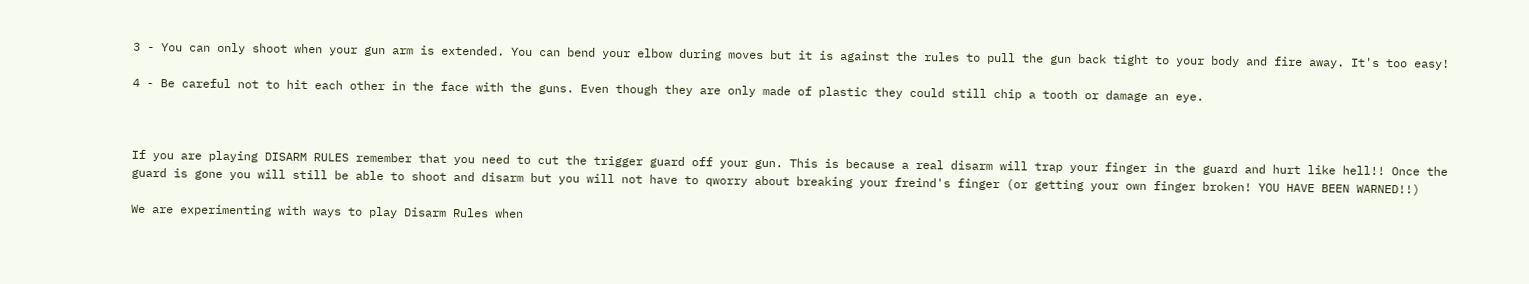3 - You can only shoot when your gun arm is extended. You can bend your elbow during moves but it is against the rules to pull the gun back tight to your body and fire away. It's too easy!

4 - Be careful not to hit each other in the face with the guns. Even though they are only made of plastic they could still chip a tooth or damage an eye.



If you are playing DISARM RULES remember that you need to cut the trigger guard off your gun. This is because a real disarm will trap your finger in the guard and hurt like hell!! Once the guard is gone you will still be able to shoot and disarm but you will not have to qworry about breaking your freind's finger (or getting your own finger broken! YOU HAVE BEEN WARNED!!)

We are experimenting with ways to play Disarm Rules when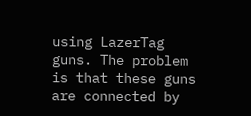using LazerTag guns. The problem is that these guns are connected by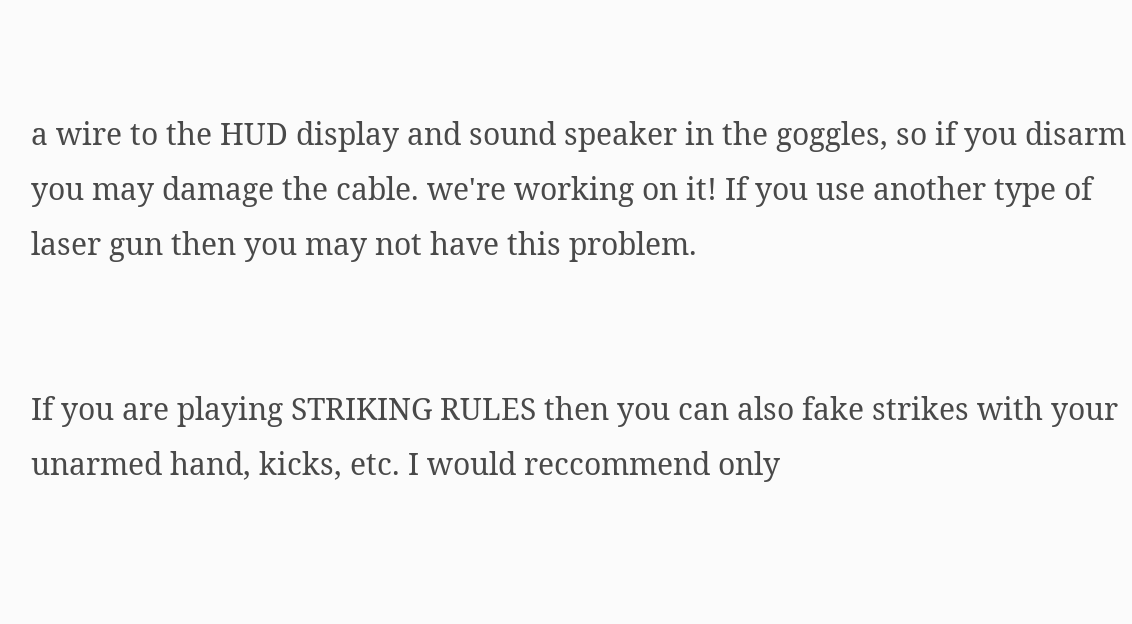a wire to the HUD display and sound speaker in the goggles, so if you disarm you may damage the cable. we're working on it! If you use another type of laser gun then you may not have this problem.


If you are playing STRIKING RULES then you can also fake strikes with your unarmed hand, kicks, etc. I would reccommend only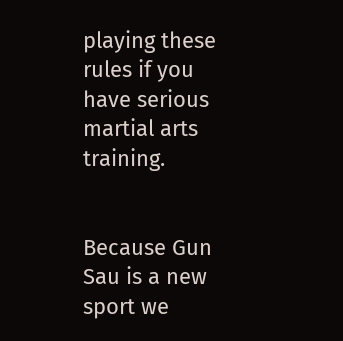playing these rules if you have serious martial arts training.


Because Gun Sau is a new sport we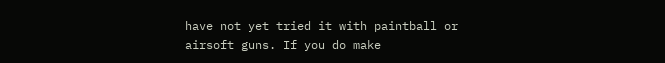have not yet tried it with paintball or airsoft guns. If you do make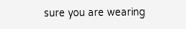sure you are wearing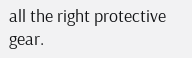all the right protective gear.